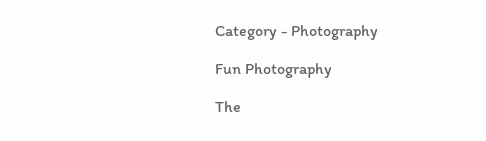Category - Photography

Fun Photography

The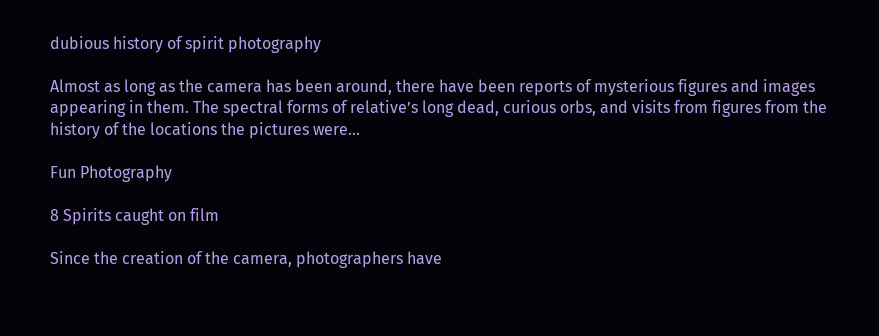dubious history of spirit photography

Almost as long as the camera has been around, there have been reports of mysterious figures and images appearing in them. The spectral forms of relative’s long dead, curious orbs, and visits from figures from the history of the locations the pictures were...

Fun Photography

8 Spirits caught on film

Since the creation of the camera, photographers have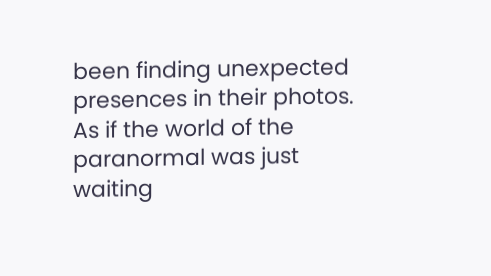been finding unexpected presences in their photos. As if the world of the paranormal was just waiting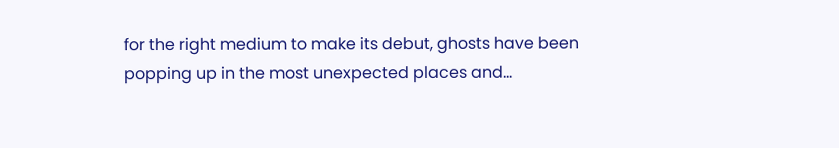for the right medium to make its debut, ghosts have been popping up in the most unexpected places and...